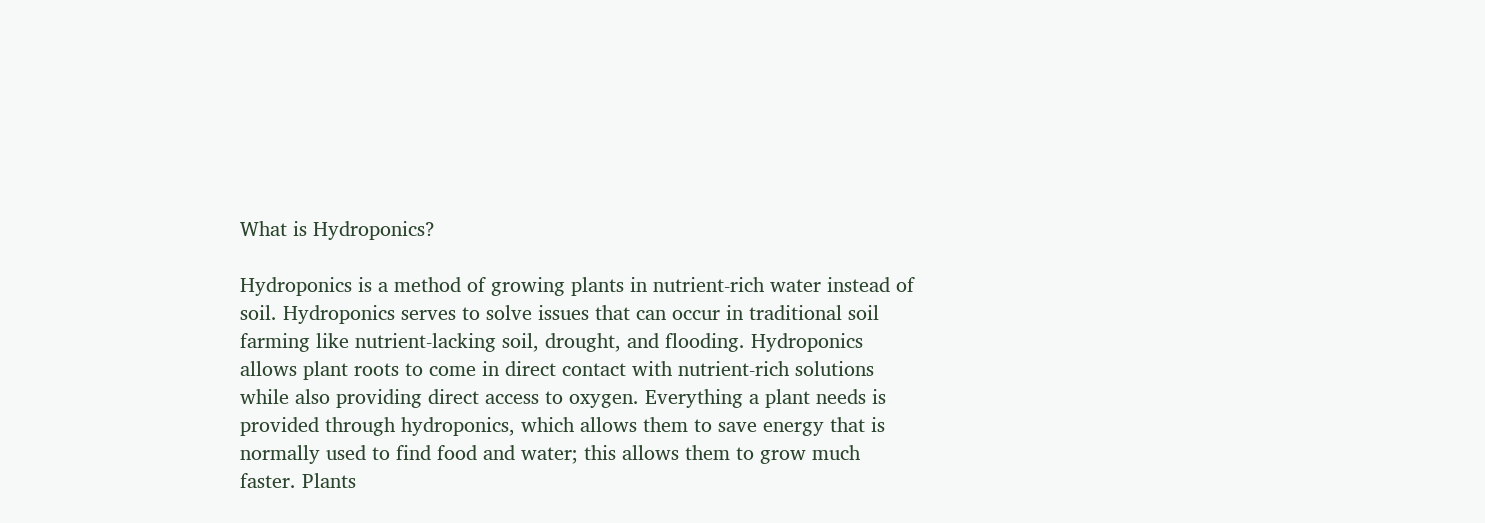What is Hydroponics?

Hydroponics is a method of growing plants in nutrient-rich water instead of soil. Hydroponics serves to solve issues that can occur in traditional soil farming like nutrient-lacking soil, drought, and flooding. Hydroponics allows plant roots to come in direct contact with nutrient-rich solutions while also providing direct access to oxygen. Everything a plant needs is provided through hydroponics, which allows them to save energy that is normally used to find food and water; this allows them to grow much faster. Plants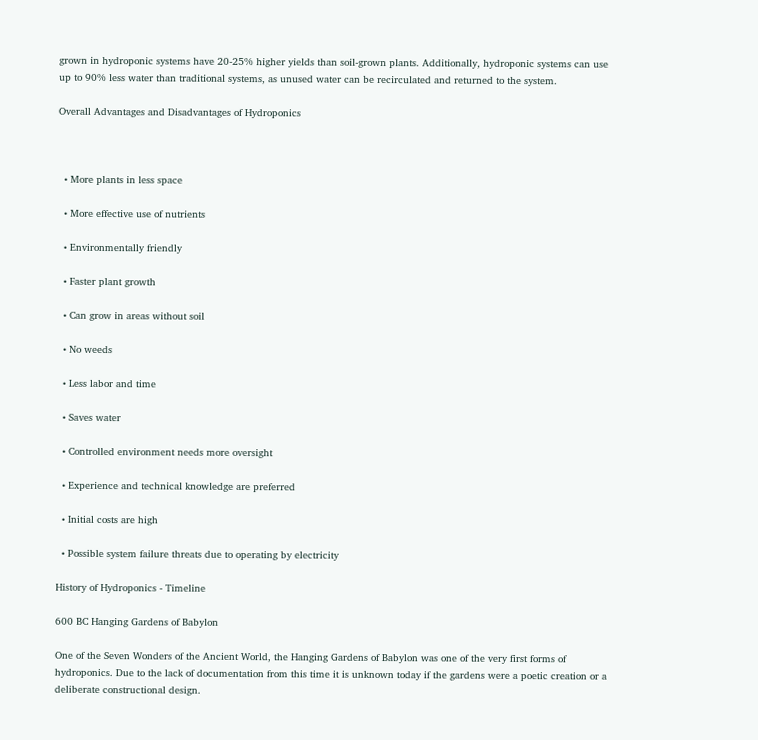grown in hydroponic systems have 20-25% higher yields than soil-grown plants. Additionally, hydroponic systems can use up to 90% less water than traditional systems, as unused water can be recirculated and returned to the system.

Overall Advantages and Disadvantages of Hydroponics



  • More plants in less space

  • More effective use of nutrients

  • Environmentally friendly

  • Faster plant growth

  • Can grow in areas without soil

  • No weeds

  • Less labor and time

  • Saves water

  • Controlled environment needs more oversight

  • Experience and technical knowledge are preferred

  • Initial costs are high

  • Possible system failure threats due to operating by electricity

History of Hydroponics - Timeline

600 BC Hanging Gardens of Babylon

One of the Seven Wonders of the Ancient World, the Hanging Gardens of Babylon was one of the very first forms of hydroponics. Due to the lack of documentation from this time it is unknown today if the gardens were a poetic creation or a deliberate constructional design.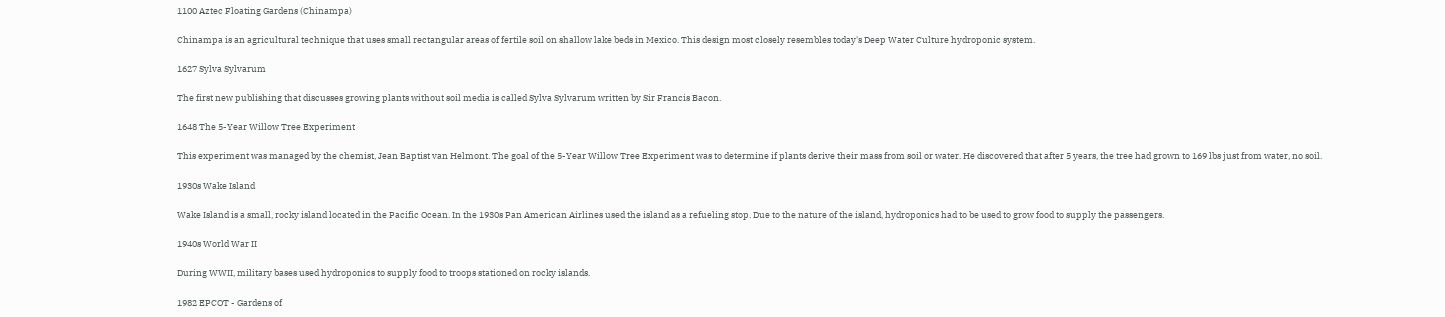1100 Aztec Floating Gardens (Chinampa)

Chinampa is an agricultural technique that uses small rectangular areas of fertile soil on shallow lake beds in Mexico. This design most closely resembles today's Deep Water Culture hydroponic system.

1627 Sylva Sylvarum

The first new publishing that discusses growing plants without soil media is called Sylva Sylvarum written by Sir Francis Bacon.

1648 The 5-Year Willow Tree Experiment

This experiment was managed by the chemist, Jean Baptist van Helmont. The goal of the 5-Year Willow Tree Experiment was to determine if plants derive their mass from soil or water. He discovered that after 5 years, the tree had grown to 169 lbs just from water, no soil.

1930s Wake Island

Wake Island is a small, rocky island located in the Pacific Ocean. In the 1930s Pan American Airlines used the island as a refueling stop. Due to the nature of the island, hydroponics had to be used to grow food to supply the passengers.

1940s World War II

During WWII, military bases used hydroponics to supply food to troops stationed on rocky islands.

1982 EPCOT - Gardens of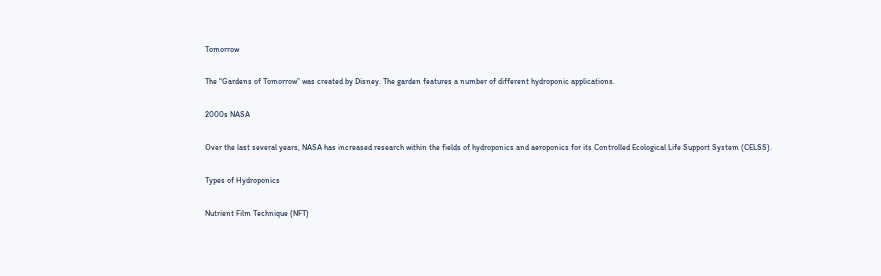Tomorrow

The “Gardens of Tomorrow” was created by Disney. The garden features a number of different hydroponic applications.

2000s NASA

Over the last several years, NASA has increased research within the fields of hydroponics and aeroponics for its Controlled Ecological Life Support System (CELSS).

Types of Hydroponics

Nutrient Film Technique (NFT)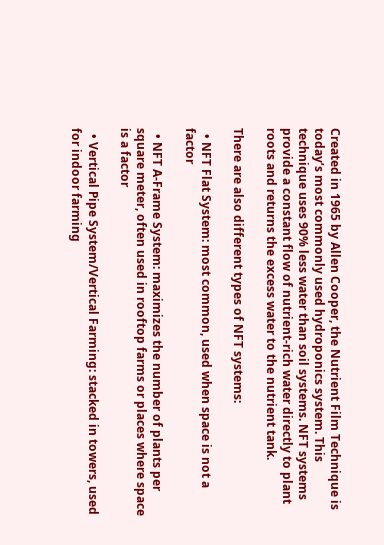Created in 1965 by Allen Cooper, the Nutrient Film Technique is today’s most commonly used hydroponics system. This technique uses 90% less water than soil systems. NFT systems provide a constant flow of nutrient-rich water directly to plant roots and returns the excess water to the nutrient tank.

There are also different types of NFT systems:

  • NFT Flat System: most common, used when space is not a factor

  • NFT A-Frame System: maximizes the number of plants per square meter, often used in rooftop farms or places where space is a factor

  • Vertical Pipe System/Vertical Farming: stacked in towers, used for indoor farming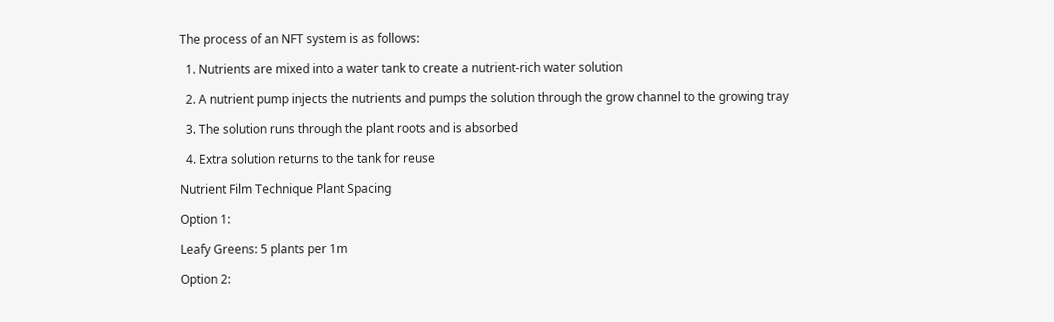The process of an NFT system is as follows:

  1. Nutrients are mixed into a water tank to create a nutrient-rich water solution

  2. A nutrient pump injects the nutrients and pumps the solution through the grow channel to the growing tray

  3. The solution runs through the plant roots and is absorbed

  4. Extra solution returns to the tank for reuse

Nutrient Film Technique Plant Spacing

Option 1:

Leafy Greens: 5 plants per 1m

Option 2: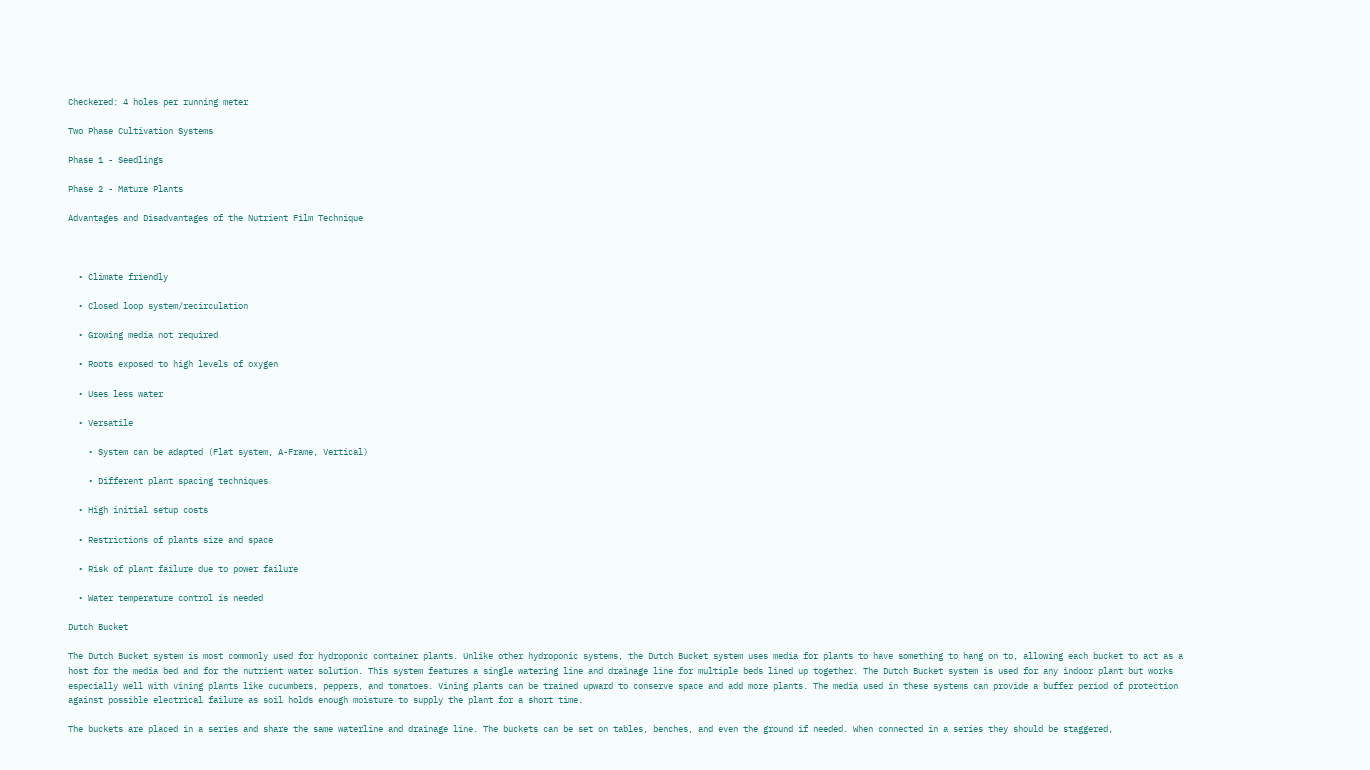Checkered: 4 holes per running meter

Two Phase Cultivation Systems

Phase 1 - Seedlings

Phase 2 - Mature Plants

Advantages and Disadvantages of the Nutrient Film Technique



  • Climate friendly

  • Closed loop system/recirculation

  • Growing media not required

  • Roots exposed to high levels of oxygen

  • Uses less water

  • Versatile

    • System can be adapted (Flat system, A-Frame, Vertical)

    • Different plant spacing techniques

  • High initial setup costs

  • Restrictions of plants size and space

  • Risk of plant failure due to power failure

  • Water temperature control is needed

Dutch Bucket

The Dutch Bucket system is most commonly used for hydroponic container plants. Unlike other hydroponic systems, the Dutch Bucket system uses media for plants to have something to hang on to, allowing each bucket to act as a host for the media bed and for the nutrient water solution. This system features a single watering line and drainage line for multiple beds lined up together. The Dutch Bucket system is used for any indoor plant but works especially well with vining plants like cucumbers, peppers, and tomatoes. Vining plants can be trained upward to conserve space and add more plants. The media used in these systems can provide a buffer period of protection against possible electrical failure as soil holds enough moisture to supply the plant for a short time.

The buckets are placed in a series and share the same waterline and drainage line. The buckets can be set on tables, benches, and even the ground if needed. When connected in a series they should be staggered,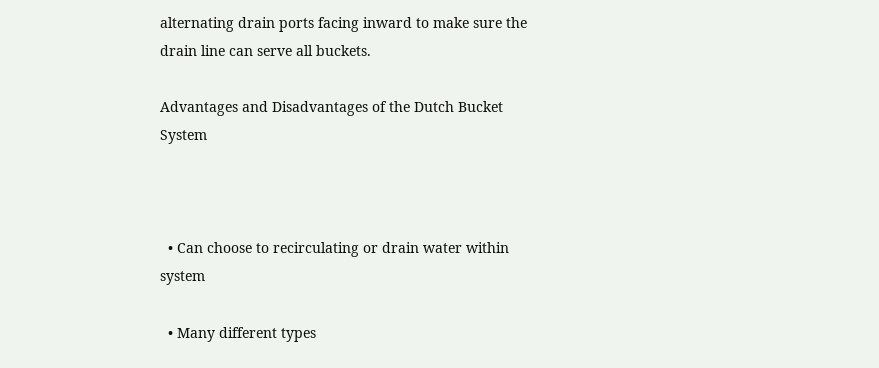alternating drain ports facing inward to make sure the drain line can serve all buckets.

Advantages and Disadvantages of the Dutch Bucket System



  • Can choose to recirculating or drain water within system

  • Many different types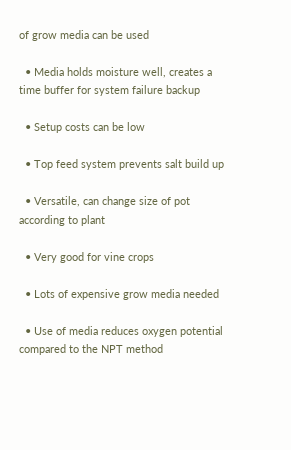of grow media can be used

  • Media holds moisture well, creates a time buffer for system failure backup

  • Setup costs can be low

  • Top feed system prevents salt build up

  • Versatile, can change size of pot according to plant

  • Very good for vine crops

  • Lots of expensive grow media needed

  • Use of media reduces oxygen potential compared to the NPT method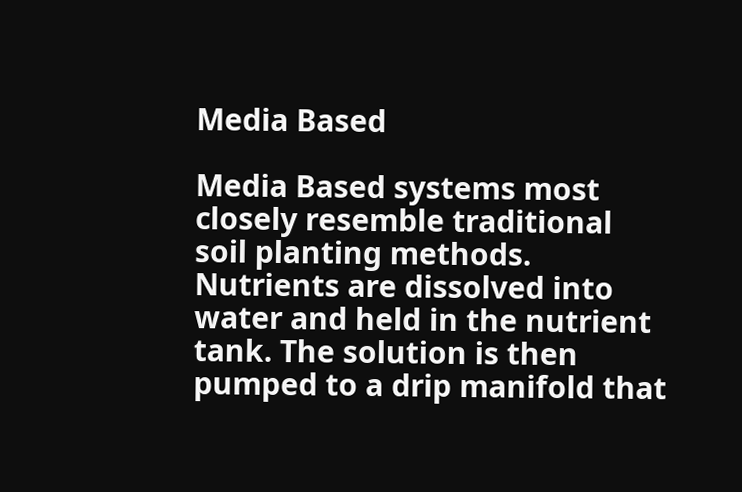Media Based

Media Based systems most closely resemble traditional soil planting methods. Nutrients are dissolved into water and held in the nutrient tank. The solution is then pumped to a drip manifold that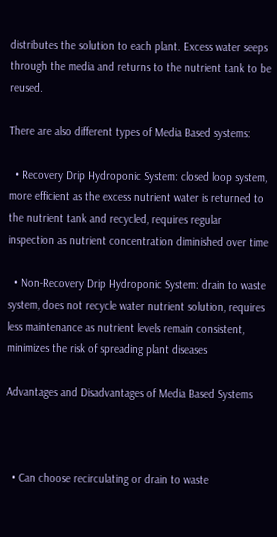distributes the solution to each plant. Excess water seeps through the media and returns to the nutrient tank to be reused.

There are also different types of Media Based systems:

  • Recovery Drip Hydroponic System: closed loop system, more efficient as the excess nutrient water is returned to the nutrient tank and recycled, requires regular inspection as nutrient concentration diminished over time

  • Non-Recovery Drip Hydroponic System: drain to waste system, does not recycle water nutrient solution, requires less maintenance as nutrient levels remain consistent, minimizes the risk of spreading plant diseases

Advantages and Disadvantages of Media Based Systems



  • Can choose recirculating or drain to waste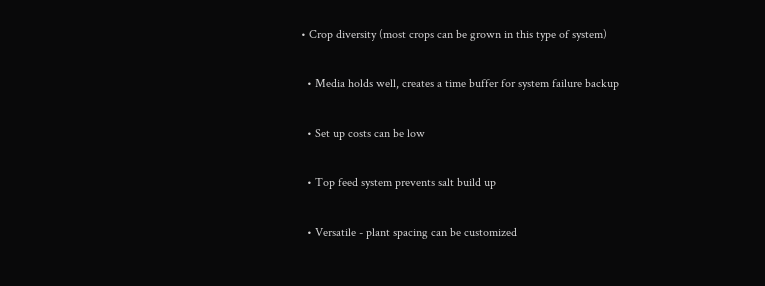• Crop diversity (most crops can be grown in this type of system)

  • Media holds well, creates a time buffer for system failure backup

  • Set up costs can be low

  • Top feed system prevents salt build up

  • Versatile - plant spacing can be customized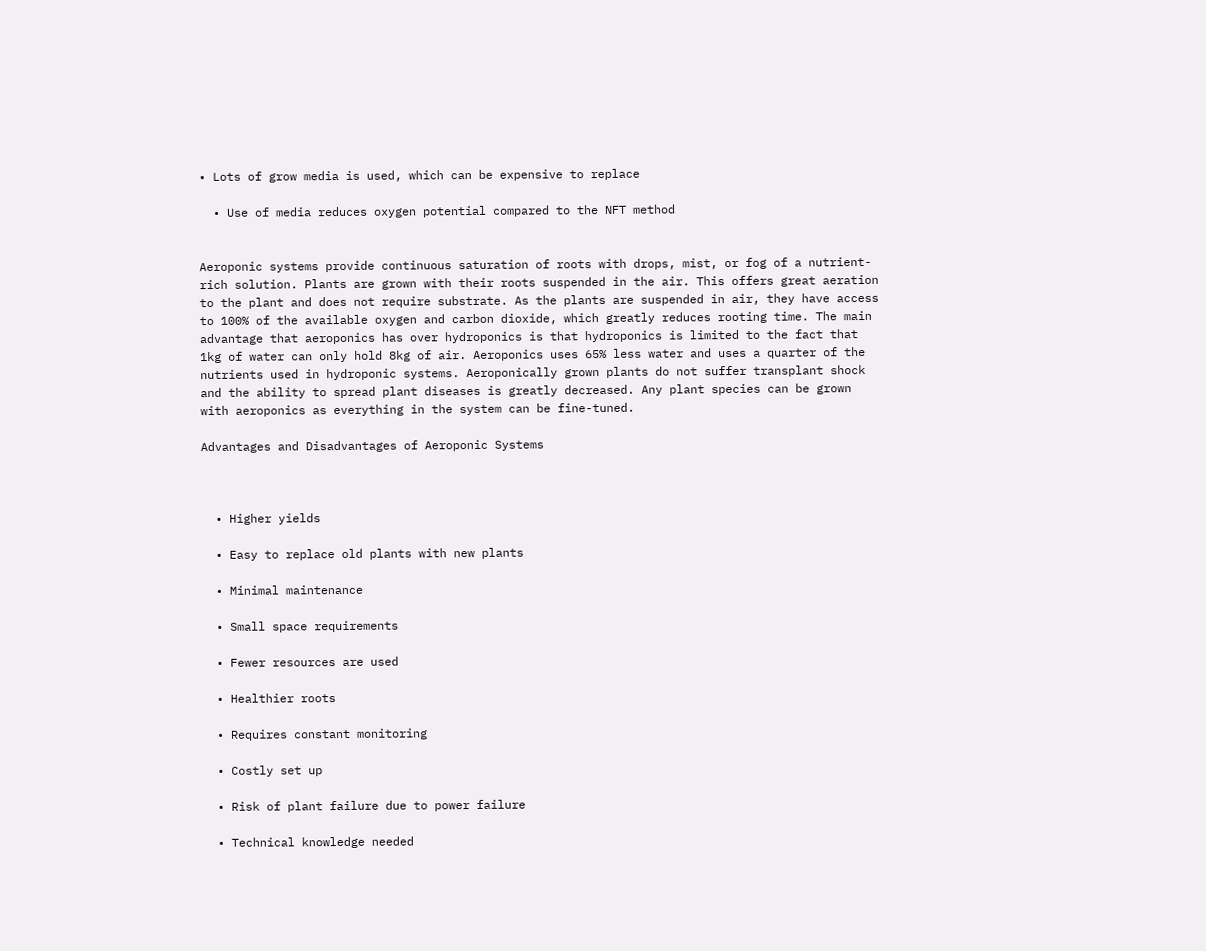• Lots of grow media is used, which can be expensive to replace

  • Use of media reduces oxygen potential compared to the NFT method


Aeroponic systems provide continuous saturation of roots with drops, mist, or fog of a nutrient-rich solution. Plants are grown with their roots suspended in the air. This offers great aeration to the plant and does not require substrate. As the plants are suspended in air, they have access to 100% of the available oxygen and carbon dioxide, which greatly reduces rooting time. The main advantage that aeroponics has over hydroponics is that hydroponics is limited to the fact that 1kg of water can only hold 8kg of air. Aeroponics uses 65% less water and uses a quarter of the nutrients used in hydroponic systems. Aeroponically grown plants do not suffer transplant shock and the ability to spread plant diseases is greatly decreased. Any plant species can be grown with aeroponics as everything in the system can be fine-tuned.

Advantages and Disadvantages of Aeroponic Systems



  • Higher yields

  • Easy to replace old plants with new plants

  • Minimal maintenance

  • Small space requirements

  • Fewer resources are used

  • Healthier roots

  • Requires constant monitoring

  • Costly set up

  • Risk of plant failure due to power failure

  • Technical knowledge needed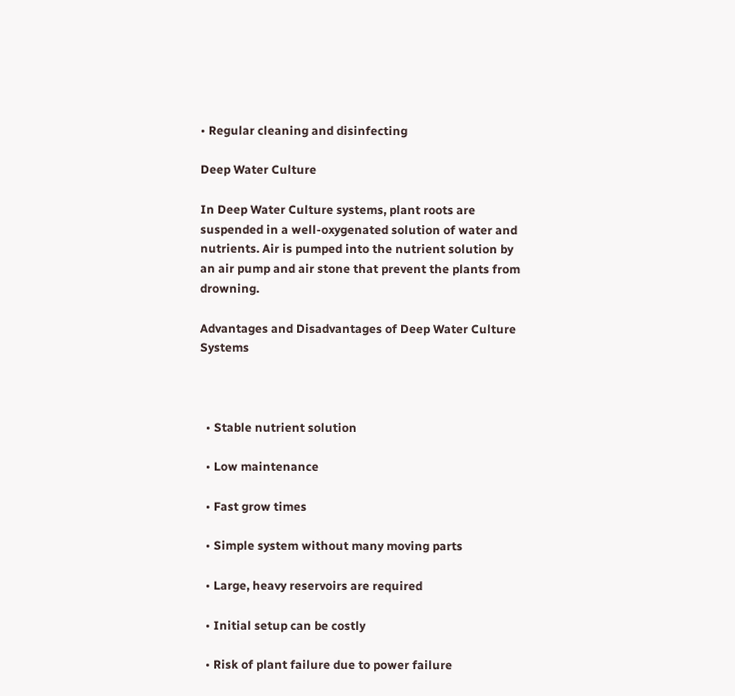• Regular cleaning and disinfecting

Deep Water Culture

In Deep Water Culture systems, plant roots are suspended in a well-oxygenated solution of water and nutrients. Air is pumped into the nutrient solution by an air pump and air stone that prevent the plants from drowning.

Advantages and Disadvantages of Deep Water Culture Systems



  • Stable nutrient solution

  • Low maintenance

  • Fast grow times

  • Simple system without many moving parts

  • Large, heavy reservoirs are required

  • Initial setup can be costly

  • Risk of plant failure due to power failure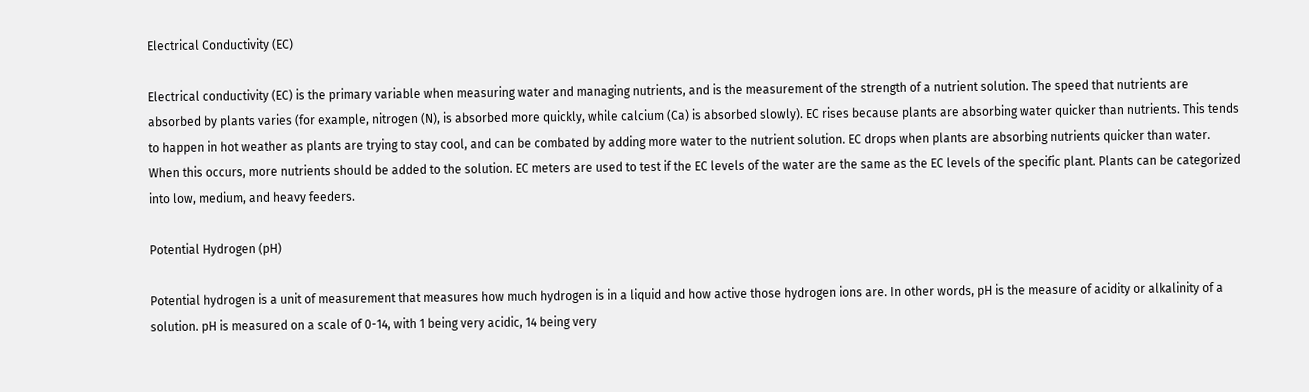Electrical Conductivity (EC)

Electrical conductivity (EC) is the primary variable when measuring water and managing nutrients, and is the measurement of the strength of a nutrient solution. The speed that nutrients are absorbed by plants varies (for example, nitrogen (N), is absorbed more quickly, while calcium (Ca) is absorbed slowly). EC rises because plants are absorbing water quicker than nutrients. This tends to happen in hot weather as plants are trying to stay cool, and can be combated by adding more water to the nutrient solution. EC drops when plants are absorbing nutrients quicker than water. When this occurs, more nutrients should be added to the solution. EC meters are used to test if the EC levels of the water are the same as the EC levels of the specific plant. Plants can be categorized into low, medium, and heavy feeders.

Potential Hydrogen (pH)

Potential hydrogen is a unit of measurement that measures how much hydrogen is in a liquid and how active those hydrogen ions are. In other words, pH is the measure of acidity or alkalinity of a solution. pH is measured on a scale of 0-14, with 1 being very acidic, 14 being very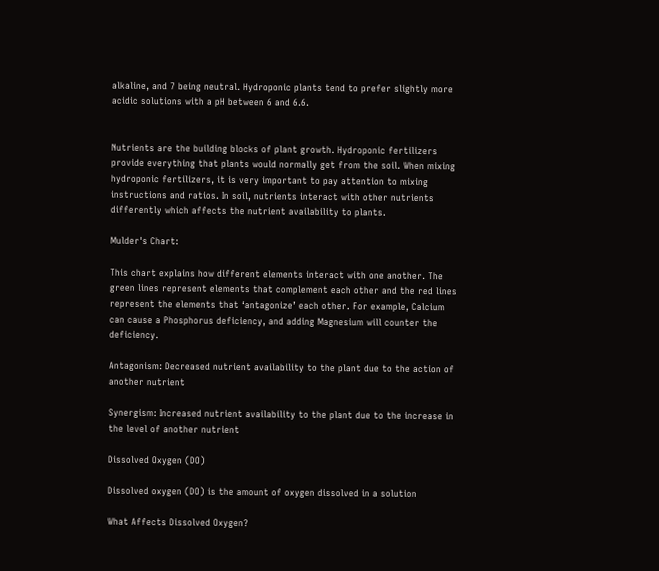alkaline, and 7 being neutral. Hydroponic plants tend to prefer slightly more acidic solutions with a pH between 6 and 6.6.


Nutrients are the building blocks of plant growth. Hydroponic fertilizers provide everything that plants would normally get from the soil. When mixing hydroponic fertilizers, it is very important to pay attention to mixing instructions and ratios. In soil, nutrients interact with other nutrients differently which affects the nutrient availability to plants.

Mulder's Chart:

This chart explains how different elements interact with one another. The green lines represent elements that complement each other and the red lines represent the elements that ‘antagonize’ each other. For example, Calcium can cause a Phosphorus deficiency, and adding Magnesium will counter the deficiency.

Antagonism: Decreased nutrient availability to the plant due to the action of another nutrient

Synergism: Increased nutrient availability to the plant due to the increase in the level of another nutrient

Dissolved Oxygen (DO)

Dissolved oxygen (DO) is the amount of oxygen dissolved in a solution

What Affects Dissolved Oxygen?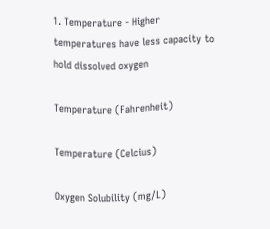1. Temperature - Higher temperatures have less capacity to hold dissolved oxygen

Temperature (Fahrenheit)

Temperature (Celcius)

Oxygen Solubility (mg/L)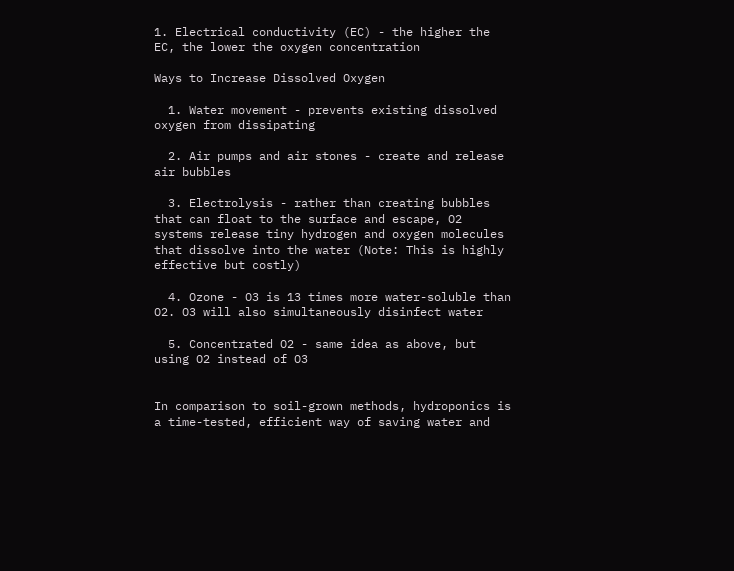1. Electrical conductivity (EC) - the higher the EC, the lower the oxygen concentration

Ways to Increase Dissolved Oxygen

  1. Water movement - prevents existing dissolved oxygen from dissipating

  2. Air pumps and air stones - create and release air bubbles

  3. Electrolysis - rather than creating bubbles that can float to the surface and escape, O2 systems release tiny hydrogen and oxygen molecules that dissolve into the water (Note: This is highly effective but costly)

  4. Ozone - O3 is 13 times more water-soluble than O2. O3 will also simultaneously disinfect water

  5. Concentrated O2 - same idea as above, but using O2 instead of O3


In comparison to soil-grown methods, hydroponics is a time-tested, efficient way of saving water and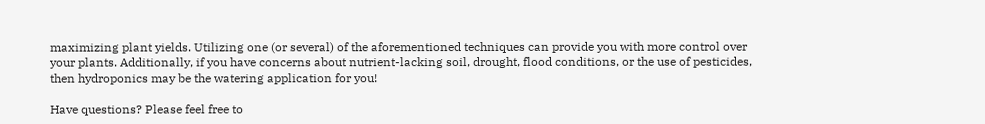maximizing plant yields. Utilizing one (or several) of the aforementioned techniques can provide you with more control over your plants. Additionally, if you have concerns about nutrient-lacking soil, drought, flood conditions, or the use of pesticides, then hydroponics may be the watering application for you!

Have questions? Please feel free to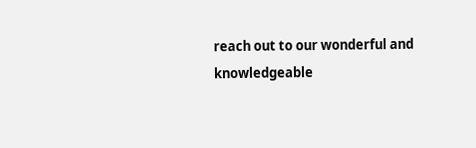reach out to our wonderful and knowledgeable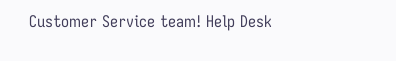Customer Service team! Help Desk